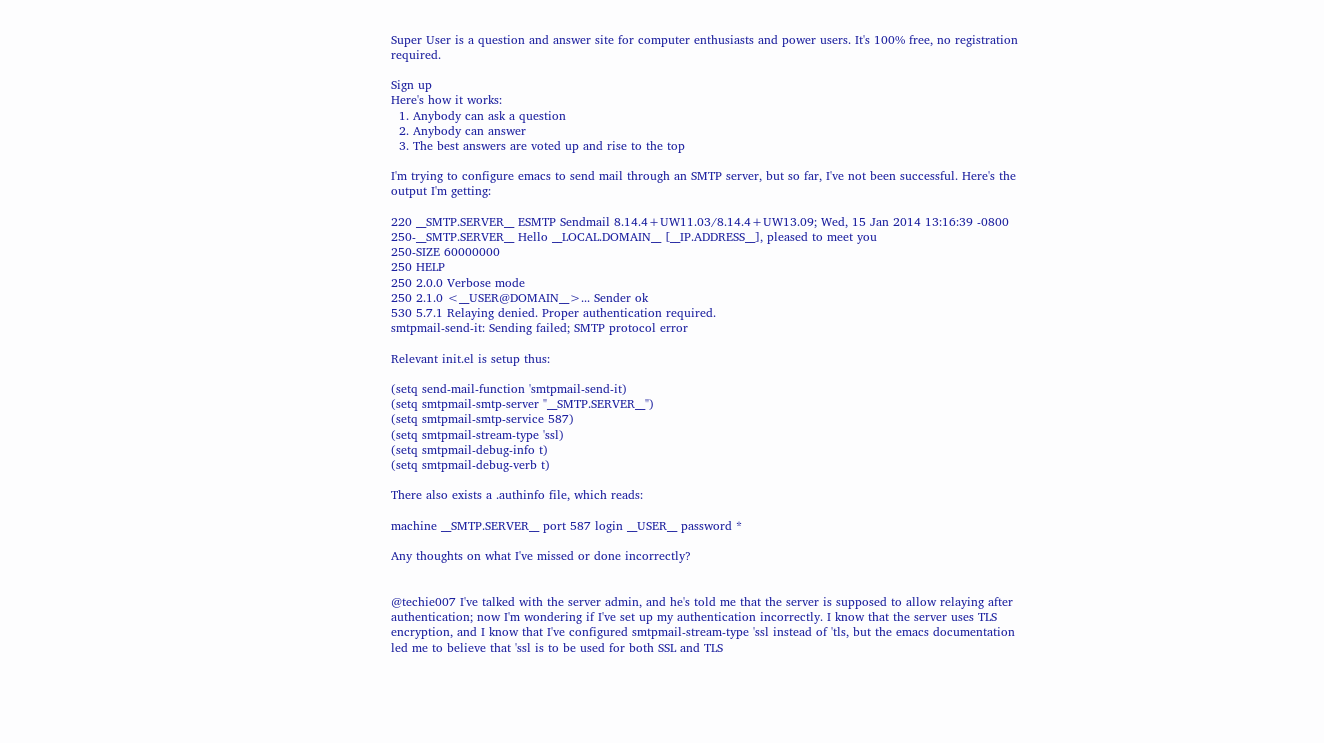Super User is a question and answer site for computer enthusiasts and power users. It's 100% free, no registration required.

Sign up
Here's how it works:
  1. Anybody can ask a question
  2. Anybody can answer
  3. The best answers are voted up and rise to the top

I'm trying to configure emacs to send mail through an SMTP server, but so far, I've not been successful. Here's the output I'm getting:

220 __SMTP.SERVER__ ESMTP Sendmail 8.14.4+UW11.03/8.14.4+UW13.09; Wed, 15 Jan 2014 13:16:39 -0800
250-__SMTP.SERVER__ Hello __LOCAL.DOMAIN__ [__IP.ADDRESS__], pleased to meet you
250-SIZE 60000000
250 HELP
250 2.0.0 Verbose mode
250 2.1.0 <__USER@DOMAIN__>... Sender ok
530 5.7.1 Relaying denied. Proper authentication required.
smtpmail-send-it: Sending failed; SMTP protocol error

Relevant init.el is setup thus:

(setq send-mail-function 'smtpmail-send-it)
(setq smtpmail-smtp-server "__SMTP.SERVER__")
(setq smtpmail-smtp-service 587)
(setq smtpmail-stream-type 'ssl)
(setq smtpmail-debug-info t)
(setq smtpmail-debug-verb t)

There also exists a .authinfo file, which reads:

machine __SMTP.SERVER__ port 587 login __USER__ password *

Any thoughts on what I've missed or done incorrectly?


@techie007 I've talked with the server admin, and he's told me that the server is supposed to allow relaying after authentication; now I'm wondering if I've set up my authentication incorrectly. I know that the server uses TLS encryption, and I know that I've configured smtpmail-stream-type 'ssl instead of 'tls, but the emacs documentation led me to believe that 'ssl is to be used for both SSL and TLS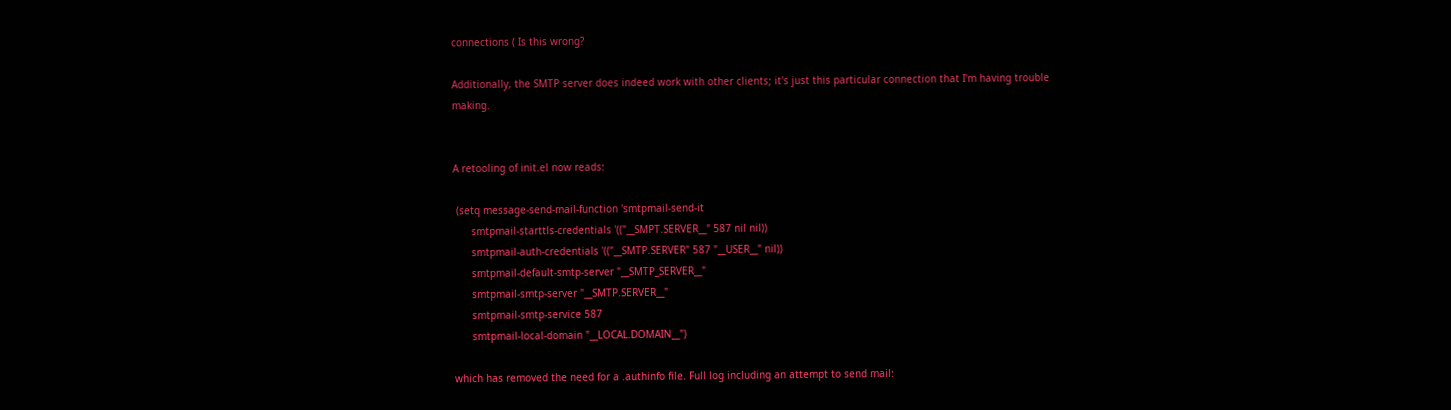connections ( Is this wrong?

Additionally, the SMTP server does indeed work with other clients; it's just this particular connection that I'm having trouble making.


A retooling of init.el now reads:

 (setq message-send-mail-function 'smtpmail-send-it
      smtpmail-starttls-credentials '(("__SMPT.SERVER__" 587 nil nil))
      smtpmail-auth-credentials '(("__SMTP.SERVER" 587 "__USER__" nil))
      smtpmail-default-smtp-server "__SMTP_SERVER__"
      smtpmail-smtp-server "__SMTP.SERVER__"
      smtpmail-smtp-service 587
      smtpmail-local-domain "__LOCAL.DOMAIN__")

which has removed the need for a .authinfo file. Full log including an attempt to send mail: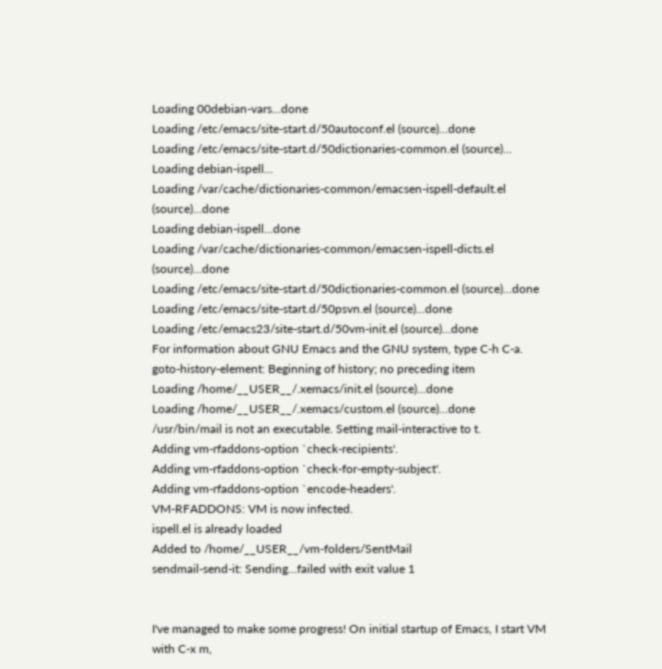Loading 00debian-vars...done
Loading /etc/emacs/site-start.d/50autoconf.el (source)...done
Loading /etc/emacs/site-start.d/50dictionaries-common.el (source)...
Loading debian-ispell...
Loading /var/cache/dictionaries-common/emacsen-ispell-default.el (source)...done
Loading debian-ispell...done
Loading /var/cache/dictionaries-common/emacsen-ispell-dicts.el (source)...done
Loading /etc/emacs/site-start.d/50dictionaries-common.el (source)...done
Loading /etc/emacs/site-start.d/50psvn.el (source)...done
Loading /etc/emacs23/site-start.d/50vm-init.el (source)...done
For information about GNU Emacs and the GNU system, type C-h C-a.
goto-history-element: Beginning of history; no preceding item
Loading /home/__USER__/.xemacs/init.el (source)...done
Loading /home/__USER__/.xemacs/custom.el (source)...done
/usr/bin/mail is not an executable. Setting mail-interactive to t.
Adding vm-rfaddons-option `check-recipients'.
Adding vm-rfaddons-option `check-for-empty-subject'.
Adding vm-rfaddons-option `encode-headers'.
VM-RFADDONS: VM is now infected.
ispell.el is already loaded
Added to /home/__USER__/vm-folders/SentMail
sendmail-send-it: Sending...failed with exit value 1


I've managed to make some progress! On initial startup of Emacs, I start VM with C-x m,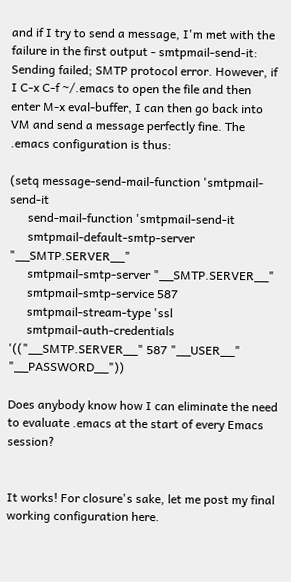and if I try to send a message, I'm met with the failure in the first output - smtpmail-send-it: Sending failed; SMTP protocol error. However, if I C-x C-f ~/.emacs to open the file and then enter M-x eval-buffer, I can then go back into VM and send a message perfectly fine. The .emacs configuration is thus:

(setq message-send-mail-function 'smtpmail-send-it
      send-mail-function 'smtpmail-send-it
      smtpmail-default-smtp-server "__SMTP.SERVER__"
      smtpmail-smtp-server "__SMTP.SERVER__"
      smtpmail-smtp-service 587
      smtpmail-stream-type 'ssl
      smtpmail-auth-credentials '(("__SMTP.SERVER__" 587 "__USER__" "__PASSWORD__"))

Does anybody know how I can eliminate the need to evaluate .emacs at the start of every Emacs session?


It works! For closure's sake, let me post my final working configuration here.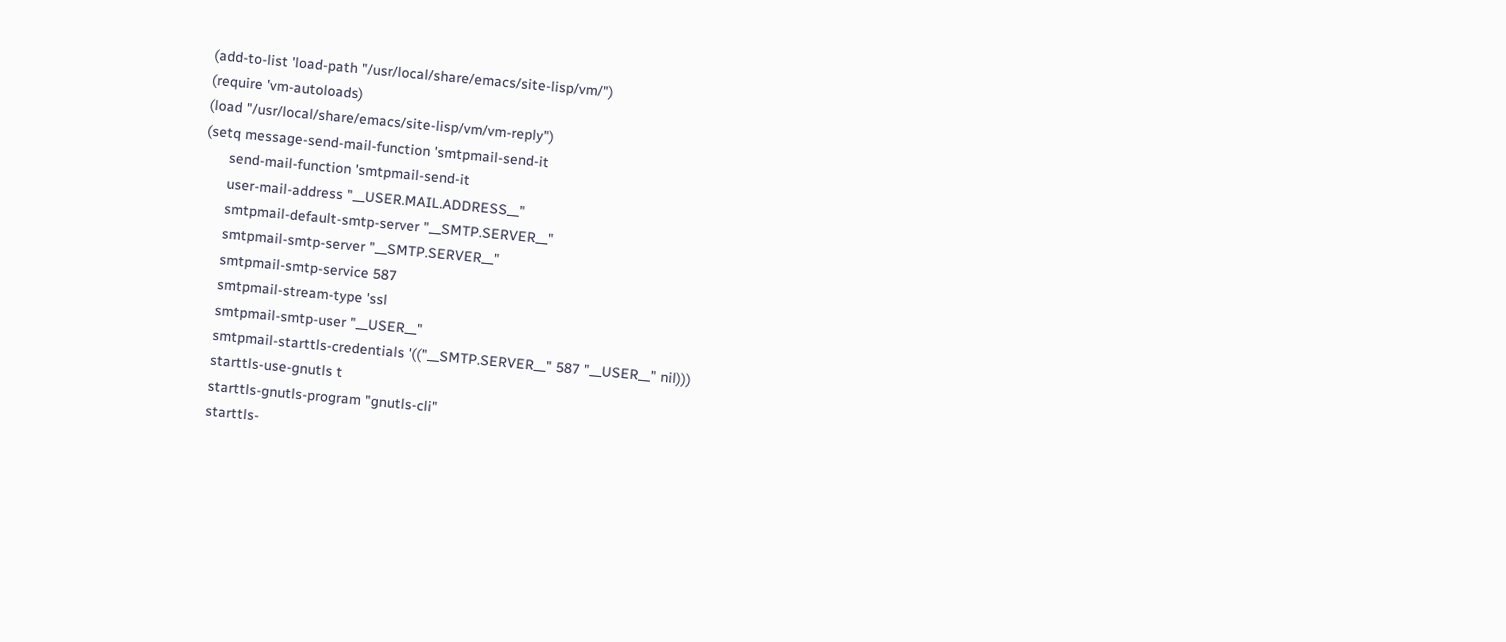(add-to-list 'load-path "/usr/local/share/emacs/site-lisp/vm/")
(require 'vm-autoloads)
(load "/usr/local/share/emacs/site-lisp/vm/vm-reply")
(setq message-send-mail-function 'smtpmail-send-it
      send-mail-function 'smtpmail-send-it
      user-mail-address "__USER.MAIL.ADDRESS__"
      smtpmail-default-smtp-server "__SMTP.SERVER__"
      smtpmail-smtp-server "__SMTP.SERVER__"
      smtpmail-smtp-service 587
      smtpmail-stream-type 'ssl
      smtpmail-smtp-user "__USER__"
      smtpmail-starttls-credentials '(("__SMTP.SERVER__" 587 "__USER__" nil)))
      starttls-use-gnutls t
      starttls-gnutls-program "gnutls-cli"
      starttls-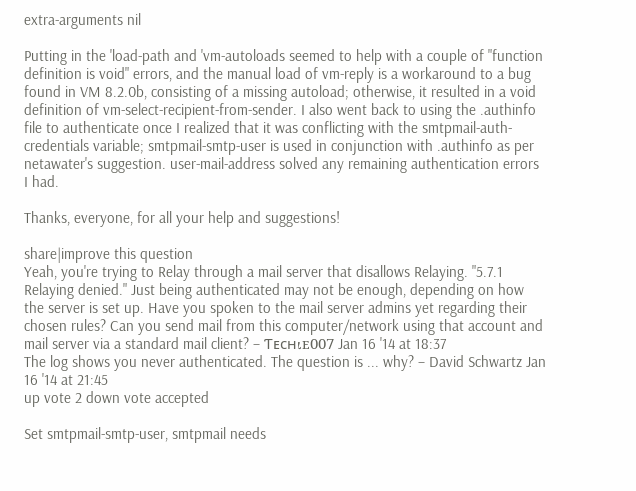extra-arguments nil

Putting in the 'load-path and 'vm-autoloads seemed to help with a couple of "function definition is void" errors, and the manual load of vm-reply is a workaround to a bug found in VM 8.2.0b, consisting of a missing autoload; otherwise, it resulted in a void definition of vm-select-recipient-from-sender. I also went back to using the .authinfo file to authenticate once I realized that it was conflicting with the smtpmail-auth-credentials variable; smtpmail-smtp-user is used in conjunction with .authinfo as per netawater's suggestion. user-mail-address solved any remaining authentication errors I had.

Thanks, everyone, for all your help and suggestions!

share|improve this question
Yeah, you're trying to Relay through a mail server that disallows Relaying. "5.7.1 Relaying denied." Just being authenticated may not be enough, depending on how the server is set up. Have you spoken to the mail server admins yet regarding their chosen rules? Can you send mail from this computer/network using that account and mail server via a standard mail client? – Ƭᴇcʜιᴇ007 Jan 16 '14 at 18:37
The log shows you never authenticated. The question is ... why? – David Schwartz Jan 16 '14 at 21:45
up vote 2 down vote accepted

Set smtpmail-smtp-user, smtpmail needs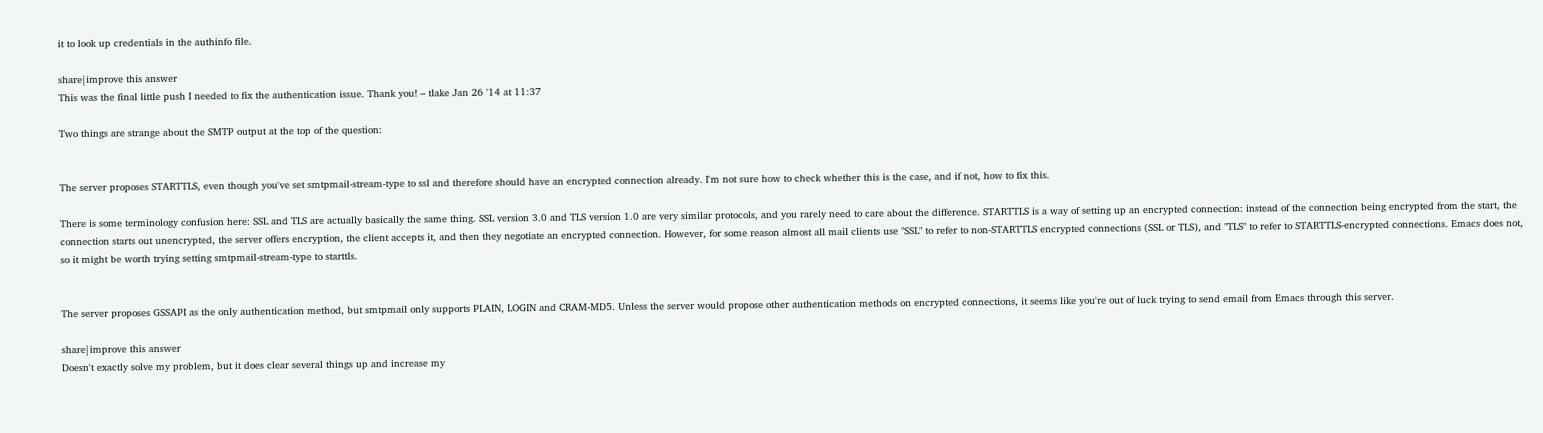it to look up credentials in the authinfo file.

share|improve this answer
This was the final little push I needed to fix the authentication issue. Thank you! – tlake Jan 26 '14 at 11:37

Two things are strange about the SMTP output at the top of the question:


The server proposes STARTTLS, even though you've set smtpmail-stream-type to ssl and therefore should have an encrypted connection already. I'm not sure how to check whether this is the case, and if not, how to fix this.

There is some terminology confusion here: SSL and TLS are actually basically the same thing. SSL version 3.0 and TLS version 1.0 are very similar protocols, and you rarely need to care about the difference. STARTTLS is a way of setting up an encrypted connection: instead of the connection being encrypted from the start, the connection starts out unencrypted, the server offers encryption, the client accepts it, and then they negotiate an encrypted connection. However, for some reason almost all mail clients use "SSL" to refer to non-STARTTLS encrypted connections (SSL or TLS), and "TLS" to refer to STARTTLS-encrypted connections. Emacs does not, so it might be worth trying setting smtpmail-stream-type to starttls.


The server proposes GSSAPI as the only authentication method, but smtpmail only supports PLAIN, LOGIN and CRAM-MD5. Unless the server would propose other authentication methods on encrypted connections, it seems like you're out of luck trying to send email from Emacs through this server.

share|improve this answer
Doesn't exactly solve my problem, but it does clear several things up and increase my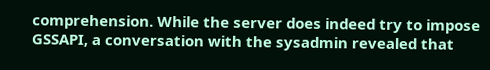comprehension. While the server does indeed try to impose GSSAPI, a conversation with the sysadmin revealed that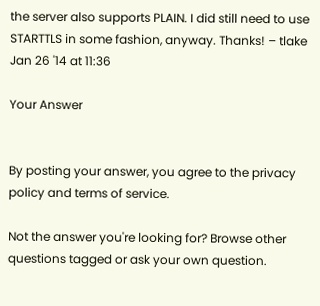the server also supports PLAIN. I did still need to use STARTTLS in some fashion, anyway. Thanks! – tlake Jan 26 '14 at 11:36

Your Answer


By posting your answer, you agree to the privacy policy and terms of service.

Not the answer you're looking for? Browse other questions tagged or ask your own question.